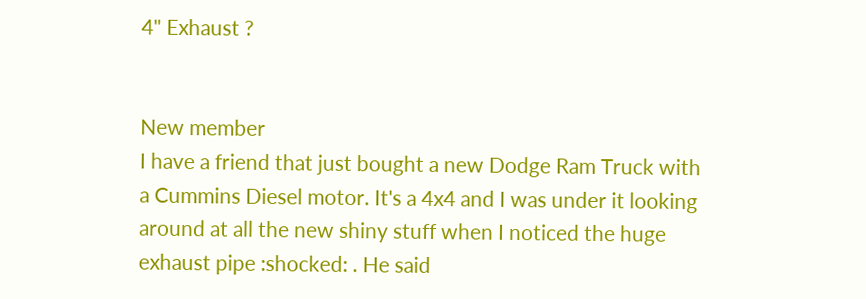4" Exhaust ?


New member
I have a friend that just bought a new Dodge Ram Truck with a Cummins Diesel motor. It's a 4x4 and I was under it looking around at all the new shiny stuff when I noticed the huge exhaust pipe :shocked: . He said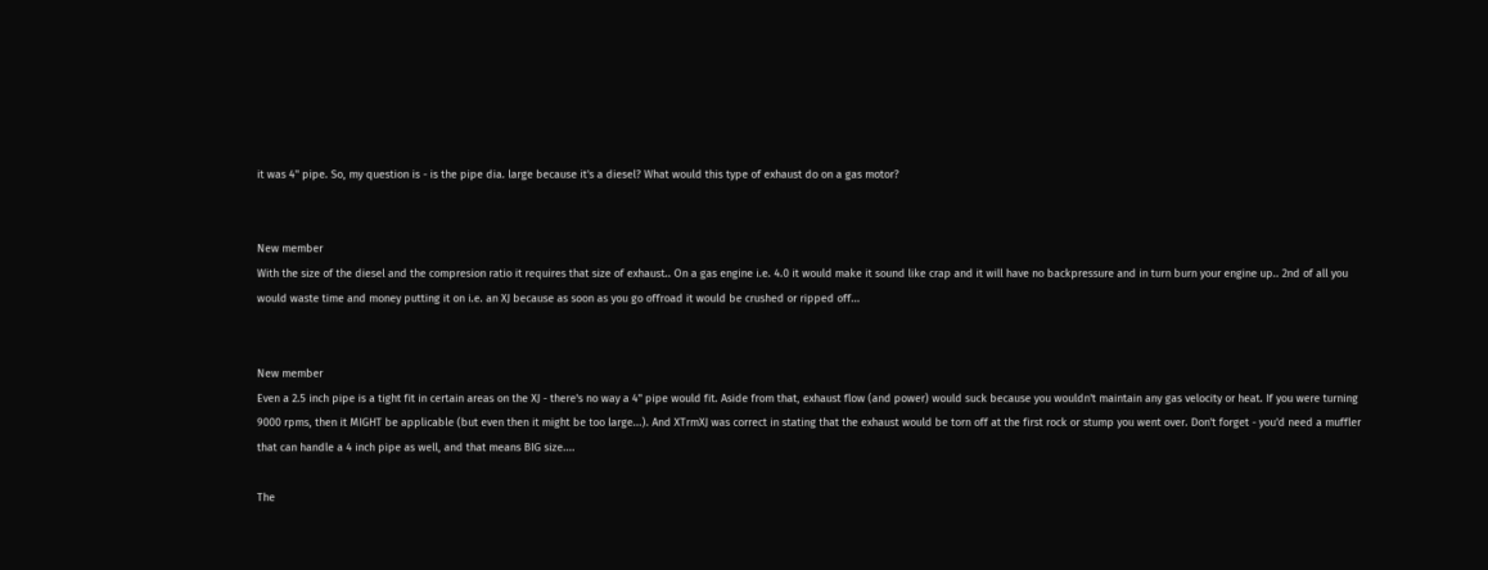it was 4" pipe. So, my question is - is the pipe dia. large because it's a diesel? What would this type of exhaust do on a gas motor?


New member
With the size of the diesel and the compresion ratio it requires that size of exhaust.. On a gas engine i.e. 4.0 it would make it sound like crap and it will have no backpressure and in turn burn your engine up.. 2nd of all you would waste time and money putting it on i.e. an XJ because as soon as you go offroad it would be crushed or ripped off...


New member
Even a 2.5 inch pipe is a tight fit in certain areas on the XJ - there's no way a 4" pipe would fit. Aside from that, exhaust flow (and power) would suck because you wouldn't maintain any gas velocity or heat. If you were turning 9000 rpms, then it MIGHT be applicable (but even then it might be too large...). And XTrmXJ was correct in stating that the exhaust would be torn off at the first rock or stump you went over. Don't forget - you'd need a muffler that can handle a 4 inch pipe as well, and that means BIG size....

The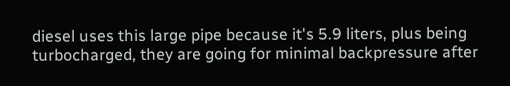diesel uses this large pipe because it's 5.9 liters, plus being turbocharged, they are going for minimal backpressure after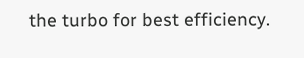the turbo for best efficiency.